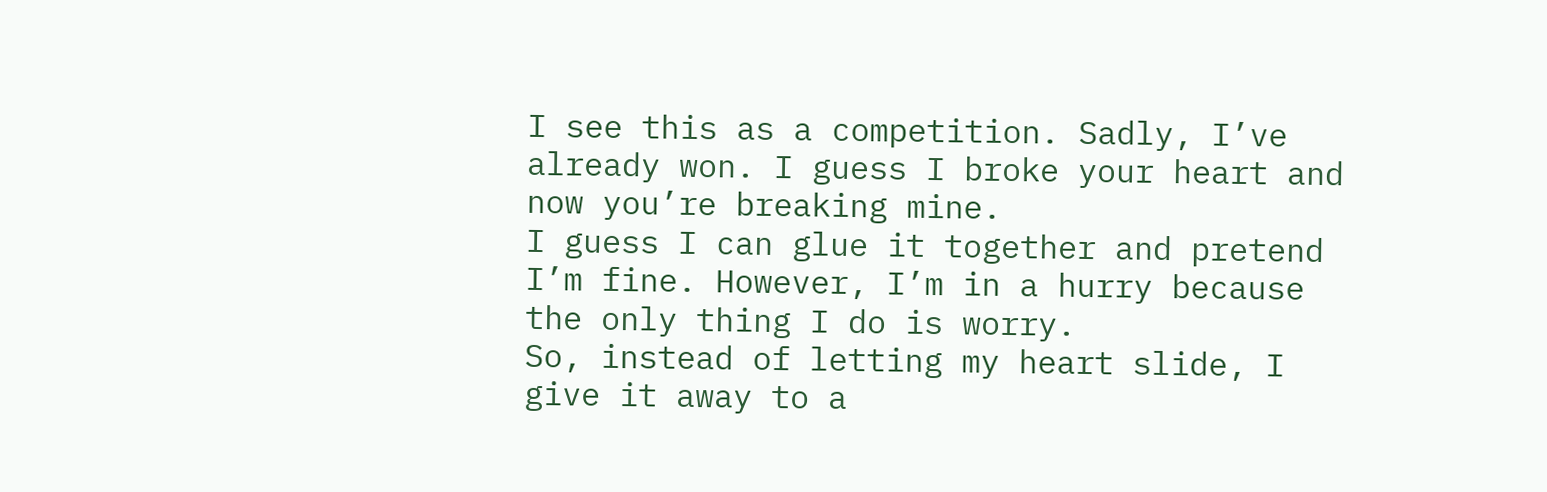I see this as a competition. Sadly, I’ve already won. I guess I broke your heart and now you’re breaking mine.
I guess I can glue it together and pretend I’m fine. However, I’m in a hurry because the only thing I do is worry.
So, instead of letting my heart slide, I give it away to a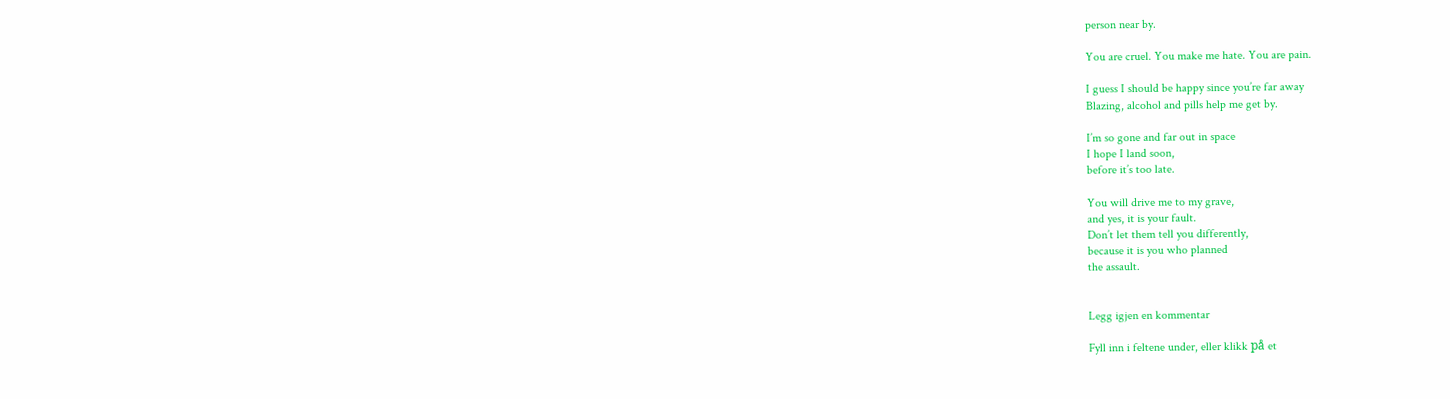person near by.

You are cruel. You make me hate. You are pain.

I guess I should be happy since you’re far away
Blazing, alcohol and pills help me get by.

I’m so gone and far out in space
I hope I land soon,
before it’s too late.

You will drive me to my grave,
and yes, it is your fault.
Don’t let them tell you differently,
because it is you who planned
the assault.


Legg igjen en kommentar

Fyll inn i feltene under, eller klikk på et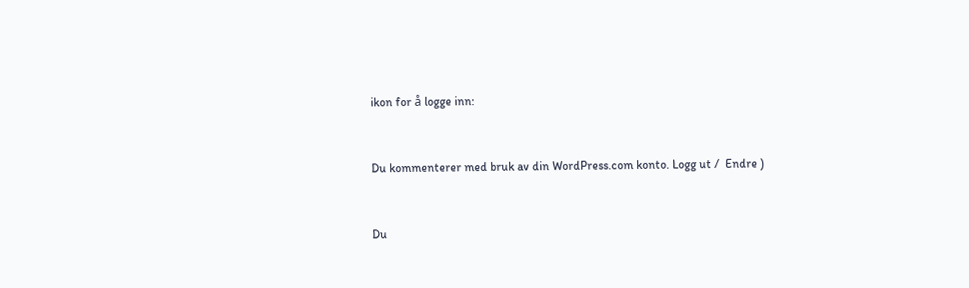ikon for å logge inn:


Du kommenterer med bruk av din WordPress.com konto. Logg ut /  Endre )


Du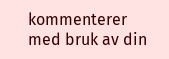kommenterer med bruk av din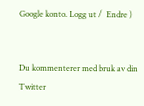Google konto. Logg ut /  Endre )


Du kommenterer med bruk av din Twitter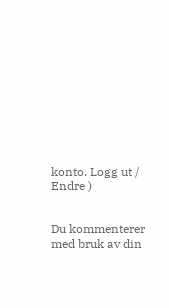konto. Logg ut /  Endre )


Du kommenterer med bruk av din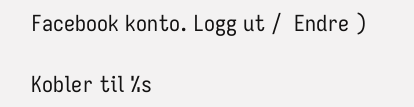Facebook konto. Logg ut /  Endre )

Kobler til %s